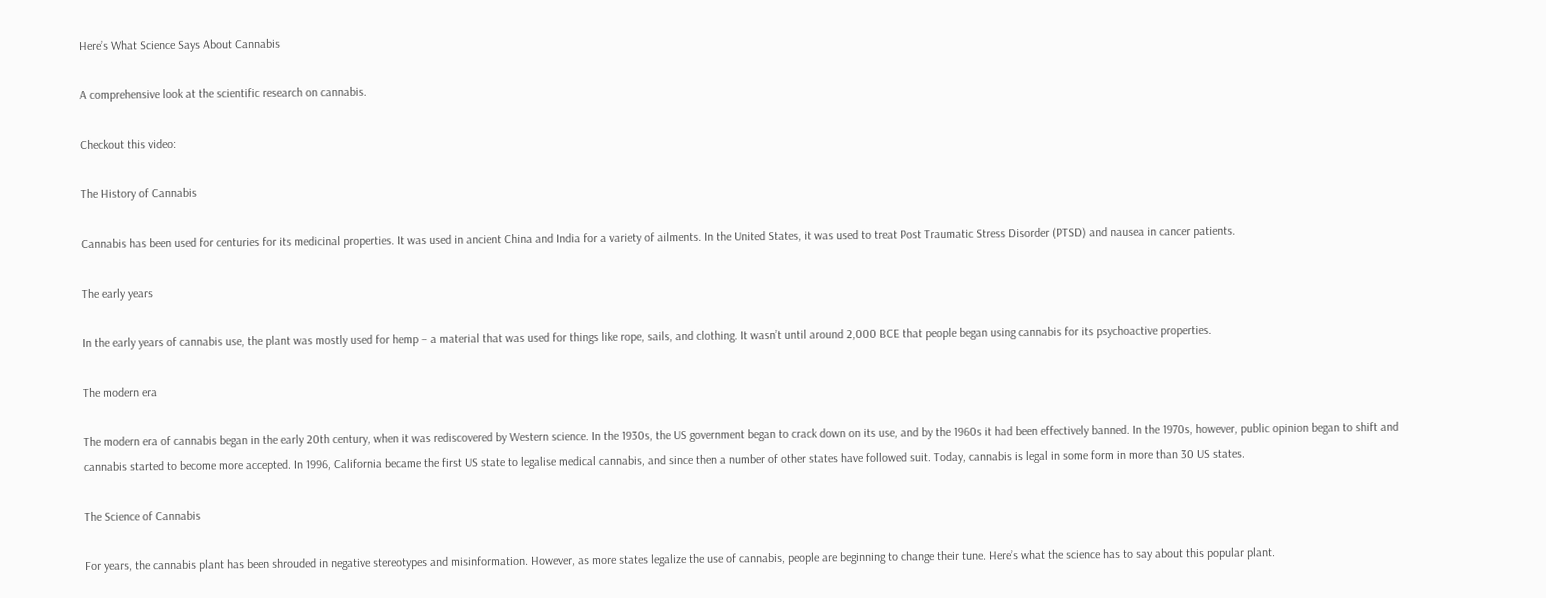Here’s What Science Says About Cannabis

A comprehensive look at the scientific research on cannabis.

Checkout this video:

The History of Cannabis

Cannabis has been used for centuries for its medicinal properties. It was used in ancient China and India for a variety of ailments. In the United States, it was used to treat Post Traumatic Stress Disorder (PTSD) and nausea in cancer patients.

The early years

In the early years of cannabis use, the plant was mostly used for hemp – a material that was used for things like rope, sails, and clothing. It wasn’t until around 2,000 BCE that people began using cannabis for its psychoactive properties.

The modern era

The modern era of cannabis began in the early 20th century, when it was rediscovered by Western science. In the 1930s, the US government began to crack down on its use, and by the 1960s it had been effectively banned. In the 1970s, however, public opinion began to shift and cannabis started to become more accepted. In 1996, California became the first US state to legalise medical cannabis, and since then a number of other states have followed suit. Today, cannabis is legal in some form in more than 30 US states.

The Science of Cannabis

For years, the cannabis plant has been shrouded in negative stereotypes and misinformation. However, as more states legalize the use of cannabis, people are beginning to change their tune. Here’s what the science has to say about this popular plant.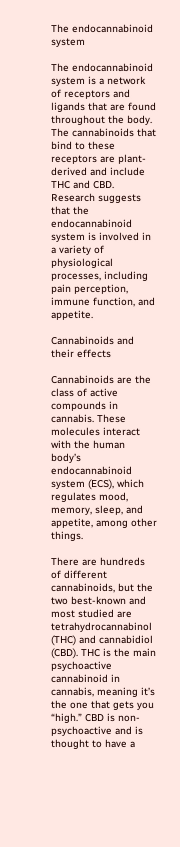The endocannabinoid system

The endocannabinoid system is a network of receptors and ligands that are found throughout the body. The cannabinoids that bind to these receptors are plant-derived and include THC and CBD. Research suggests that the endocannabinoid system is involved in a variety of physiological processes, including pain perception, immune function, and appetite.

Cannabinoids and their effects

Cannabinoids are the class of active compounds in cannabis. These molecules interact with the human body’s endocannabinoid system (ECS), which regulates mood, memory, sleep, and appetite, among other things.

There are hundreds of different cannabinoids, but the two best-known and most studied are tetrahydrocannabinol (THC) and cannabidiol (CBD). THC is the main psychoactive cannabinoid in cannabis, meaning it’s the one that gets you “high.” CBD is non-psychoactive and is thought to have a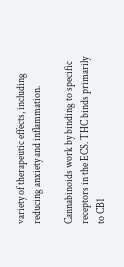variety of therapeutic effects, including reducing anxiety and inflammation.

Cannabinoids work by binding to specific receptors in the ECS. THC binds primarily to CB1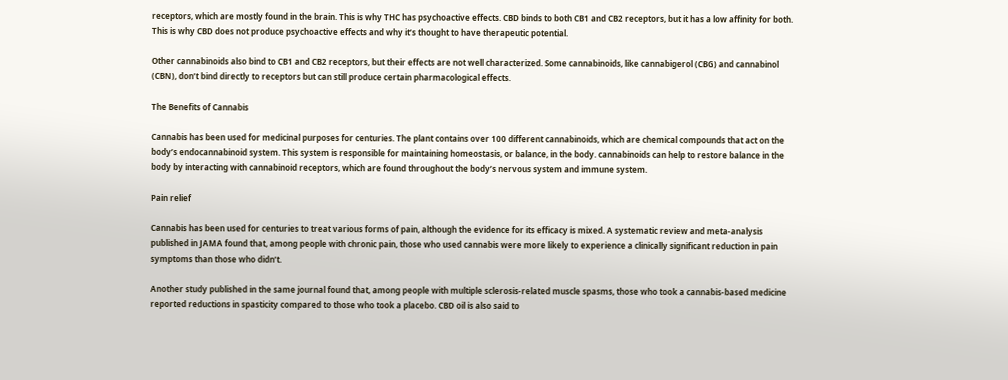receptors, which are mostly found in the brain. This is why THC has psychoactive effects. CBD binds to both CB1 and CB2 receptors, but it has a low affinity for both. This is why CBD does not produce psychoactive effects and why it’s thought to have therapeutic potential.

Other cannabinoids also bind to CB1 and CB2 receptors, but their effects are not well characterized. Some cannabinoids, like cannabigerol (CBG) and cannabinol (CBN), don’t bind directly to receptors but can still produce certain pharmacological effects.

The Benefits of Cannabis

Cannabis has been used for medicinal purposes for centuries. The plant contains over 100 different cannabinoids, which are chemical compounds that act on the body’s endocannabinoid system. This system is responsible for maintaining homeostasis, or balance, in the body. cannabinoids can help to restore balance in the body by interacting with cannabinoid receptors, which are found throughout the body’s nervous system and immune system.

Pain relief

Cannabis has been used for centuries to treat various forms of pain, although the evidence for its efficacy is mixed. A systematic review and meta-analysis published in JAMA found that, among people with chronic pain, those who used cannabis were more likely to experience a clinically significant reduction in pain symptoms than those who didn’t.

Another study published in the same journal found that, among people with multiple sclerosis-related muscle spasms, those who took a cannabis-based medicine reported reductions in spasticity compared to those who took a placebo. CBD oil is also said to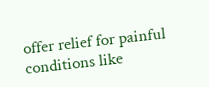offer relief for painful conditions like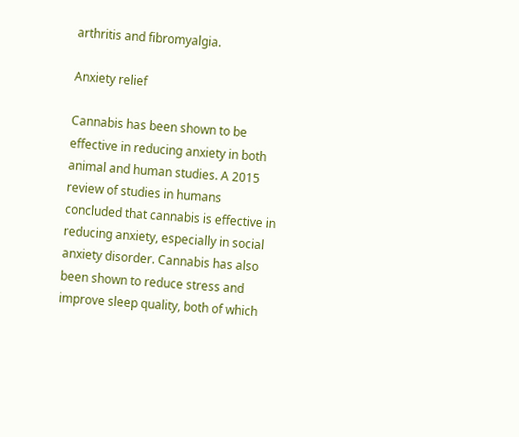arthritis and fibromyalgia.

Anxiety relief

Cannabis has been shown to be effective in reducing anxiety in both animal and human studies. A 2015 review of studies in humans concluded that cannabis is effective in reducing anxiety, especially in social anxiety disorder. Cannabis has also been shown to reduce stress and improve sleep quality, both of which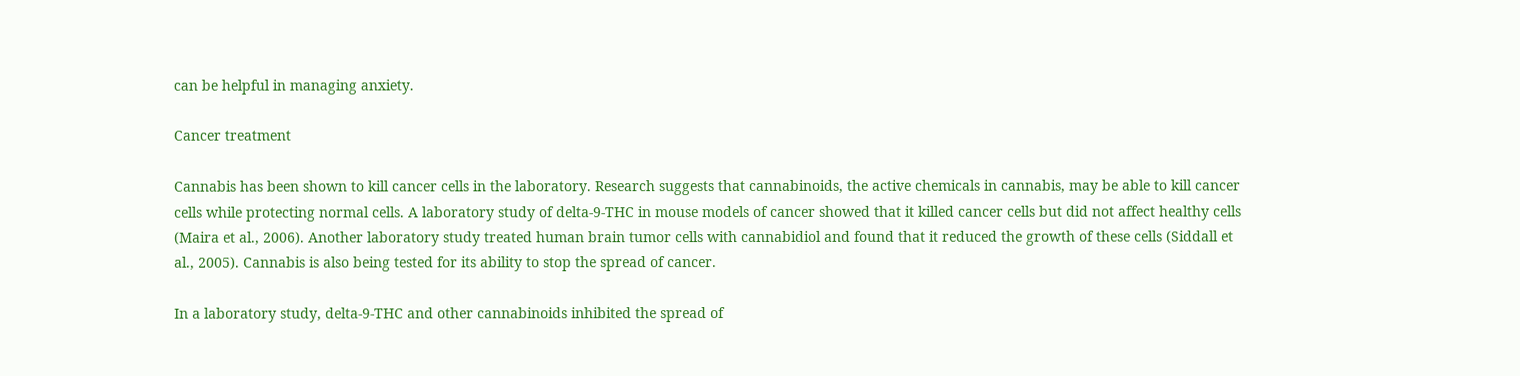can be helpful in managing anxiety.

Cancer treatment

Cannabis has been shown to kill cancer cells in the laboratory. Research suggests that cannabinoids, the active chemicals in cannabis, may be able to kill cancer cells while protecting normal cells. A laboratory study of delta-9-THC in mouse models of cancer showed that it killed cancer cells but did not affect healthy cells (Maira et al., 2006). Another laboratory study treated human brain tumor cells with cannabidiol and found that it reduced the growth of these cells (Siddall et al., 2005). Cannabis is also being tested for its ability to stop the spread of cancer.

In a laboratory study, delta-9-THC and other cannabinoids inhibited the spread of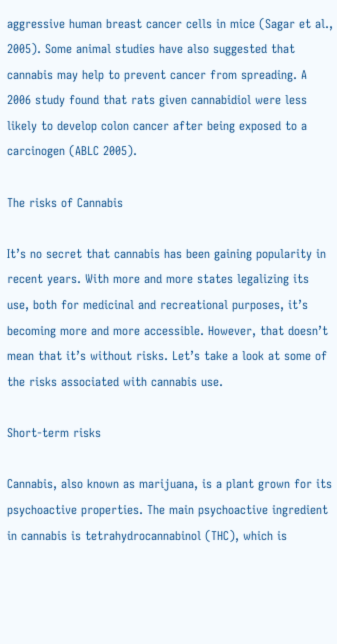aggressive human breast cancer cells in mice (Sagar et al., 2005). Some animal studies have also suggested that cannabis may help to prevent cancer from spreading. A 2006 study found that rats given cannabidiol were less likely to develop colon cancer after being exposed to a carcinogen (ABLC 2005).

The risks of Cannabis

It’s no secret that cannabis has been gaining popularity in recent years. With more and more states legalizing its use, both for medicinal and recreational purposes, it’s becoming more and more accessible. However, that doesn’t mean that it’s without risks. Let’s take a look at some of the risks associated with cannabis use.

Short-term risks

Cannabis, also known as marijuana, is a plant grown for its psychoactive properties. The main psychoactive ingredient in cannabis is tetrahydrocannabinol (THC), which is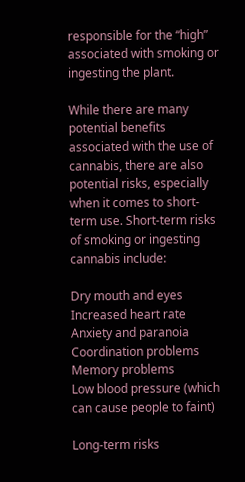responsible for the “high” associated with smoking or ingesting the plant.

While there are many potential benefits associated with the use of cannabis, there are also potential risks, especially when it comes to short-term use. Short-term risks of smoking or ingesting cannabis include:

Dry mouth and eyes
Increased heart rate
Anxiety and paranoia
Coordination problems
Memory problems
Low blood pressure (which can cause people to faint)

Long-term risks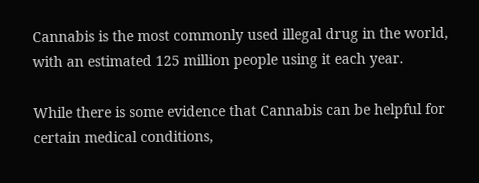Cannabis is the most commonly used illegal drug in the world, with an estimated 125 million people using it each year.

While there is some evidence that Cannabis can be helpful for certain medical conditions,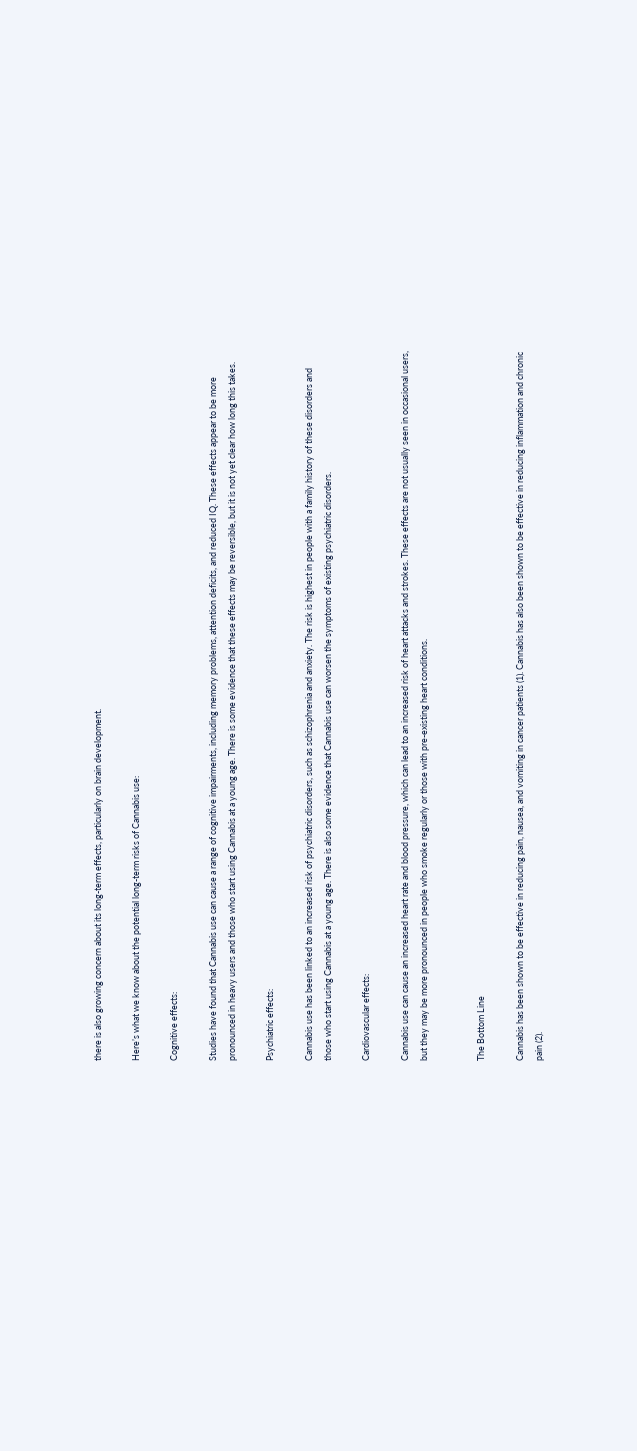there is also growing concern about its long-term effects, particularly on brain development.

Here’s what we know about the potential long-term risks of Cannabis use:

Cognitive effects:

Studies have found that Cannabis use can cause a range of cognitive impairments, including memory problems, attention deficits, and reduced IQ. These effects appear to be more pronounced in heavy users and those who start using Cannabis at a young age. There is some evidence that these effects may be reversible, but it is not yet clear how long this takes.

Psychiatric effects:

Cannabis use has been linked to an increased risk of psychiatric disorders, such as schizophrenia and anxiety. The risk is highest in people with a family history of these disorders and those who start using Cannabis at a young age. There is also some evidence that Cannabis use can worsen the symptoms of existing psychiatric disorders.

Cardiovascular effects:

Cannabis use can cause an increased heart rate and blood pressure, which can lead to an increased risk of heart attacks and strokes. These effects are not usually seen in occasional users, but they may be more pronounced in people who smoke regularly or those with pre-existing heart conditions.


The Bottom Line

Cannabis has been shown to be effective in reducing pain, nausea, and vomiting in cancer patients (1). Cannabis has also been shown to be effective in reducing inflammation and chronic pain (2).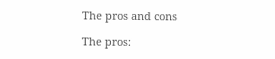The pros and cons

The pros: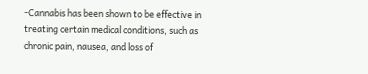-Cannabis has been shown to be effective in treating certain medical conditions, such as chronic pain, nausea, and loss of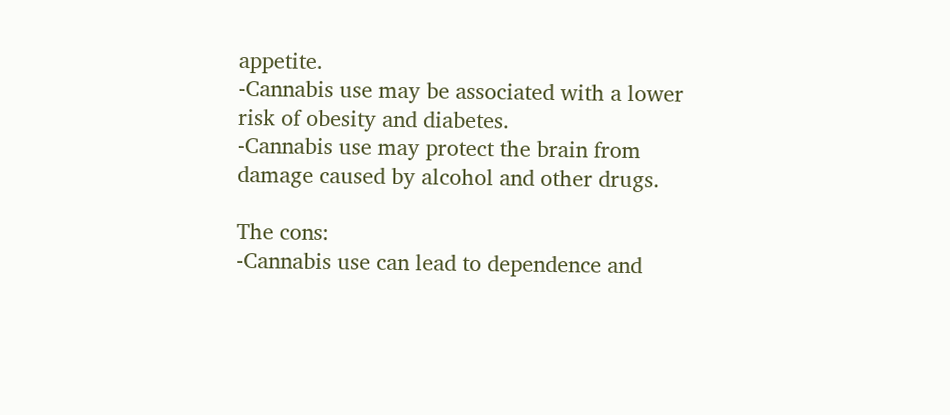appetite.
-Cannabis use may be associated with a lower risk of obesity and diabetes.
-Cannabis use may protect the brain from damage caused by alcohol and other drugs.

The cons:
-Cannabis use can lead to dependence and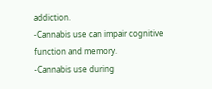addiction.
-Cannabis use can impair cognitive function and memory.
-Cannabis use during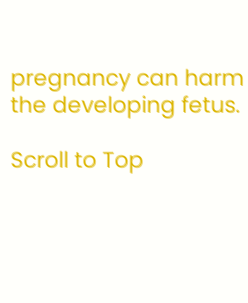pregnancy can harm the developing fetus.

Scroll to Top